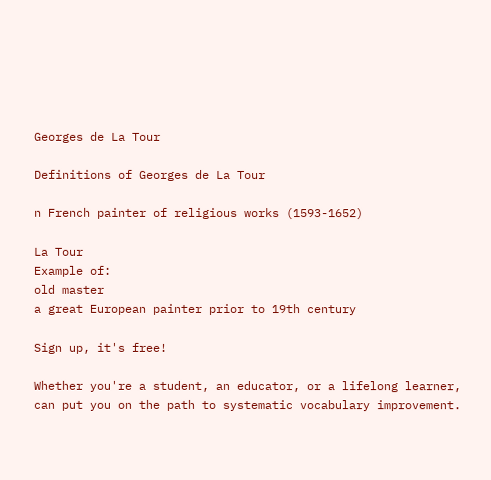Georges de La Tour

Definitions of Georges de La Tour

n French painter of religious works (1593-1652)

La Tour
Example of:
old master
a great European painter prior to 19th century

Sign up, it's free!

Whether you're a student, an educator, or a lifelong learner, can put you on the path to systematic vocabulary improvement.